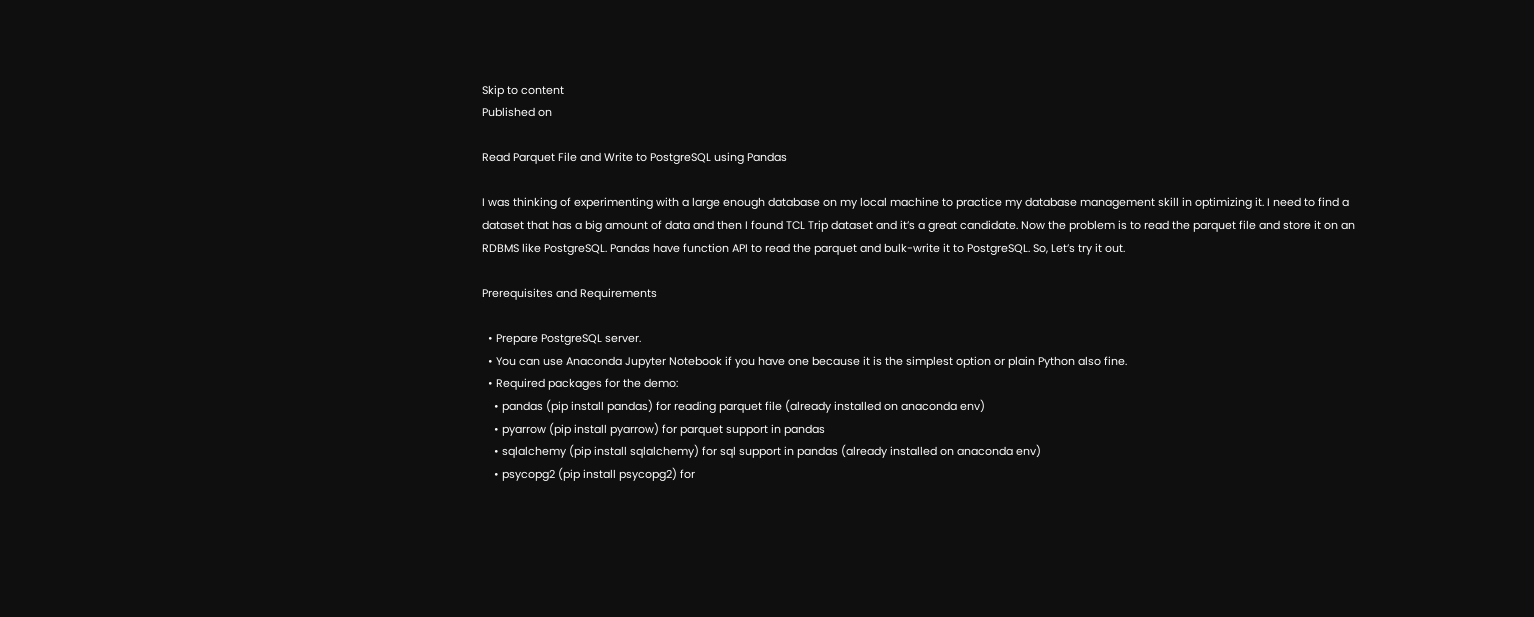Skip to content
Published on

Read Parquet File and Write to PostgreSQL using Pandas

I was thinking of experimenting with a large enough database on my local machine to practice my database management skill in optimizing it. I need to find a dataset that has a big amount of data and then I found TCL Trip dataset and it’s a great candidate. Now the problem is to read the parquet file and store it on an RDBMS like PostgreSQL. Pandas have function API to read the parquet and bulk-write it to PostgreSQL. So, Let’s try it out.

Prerequisites and Requirements

  • Prepare PostgreSQL server.
  • You can use Anaconda Jupyter Notebook if you have one because it is the simplest option or plain Python also fine.
  • Required packages for the demo:
    • pandas (pip install pandas) for reading parquet file (already installed on anaconda env)
    • pyarrow (pip install pyarrow) for parquet support in pandas
    • sqlalchemy (pip install sqlalchemy) for sql support in pandas (already installed on anaconda env)
    • psycopg2 (pip install psycopg2) for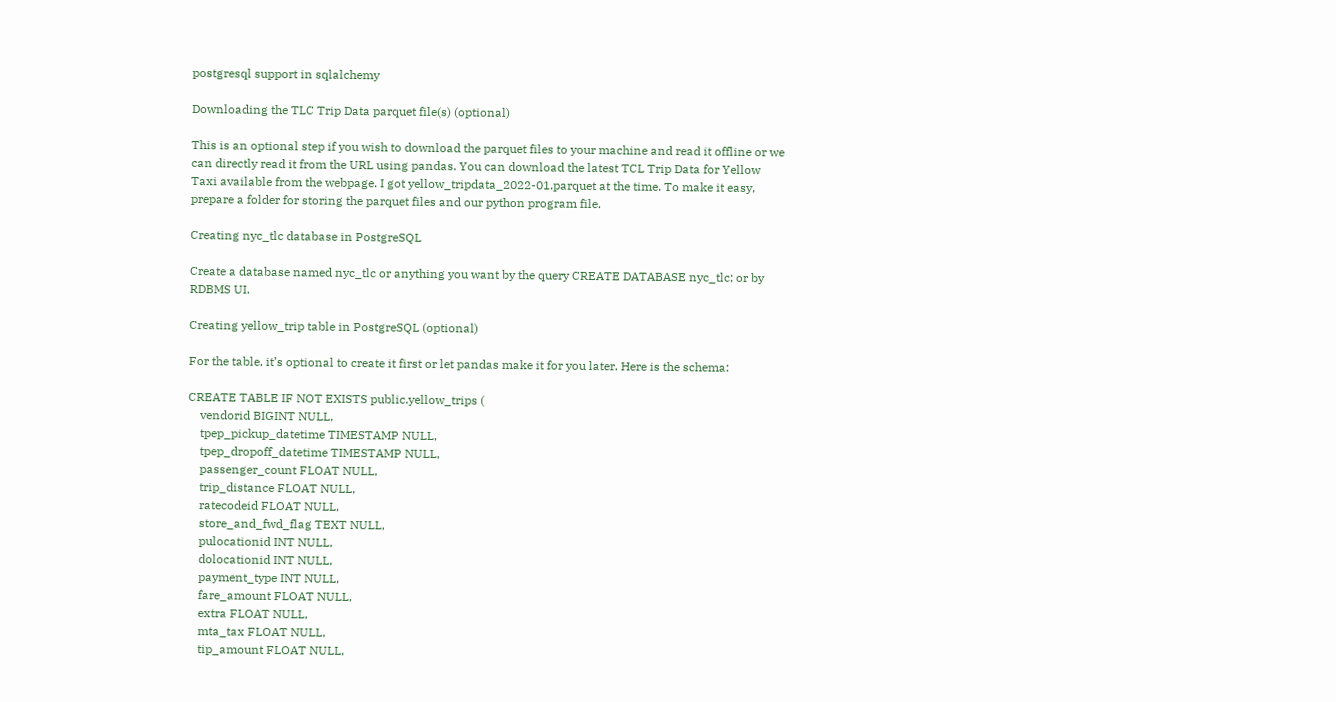postgresql support in sqlalchemy

Downloading the TLC Trip Data parquet file(s) (optional)

This is an optional step if you wish to download the parquet files to your machine and read it offline or we can directly read it from the URL using pandas. You can download the latest TCL Trip Data for Yellow Taxi available from the webpage. I got yellow_tripdata_2022-01.parquet at the time. To make it easy, prepare a folder for storing the parquet files and our python program file.

Creating nyc_tlc database in PostgreSQL

Create a database named nyc_tlc or anything you want by the query CREATE DATABASE nyc_tlc; or by RDBMS UI.

Creating yellow_trip table in PostgreSQL (optional)

For the table, it’s optional to create it first or let pandas make it for you later. Here is the schema:

CREATE TABLE IF NOT EXISTS public.yellow_trips (
    vendorid BIGINT NULL,
    tpep_pickup_datetime TIMESTAMP NULL,
    tpep_dropoff_datetime TIMESTAMP NULL,
    passenger_count FLOAT NULL,
    trip_distance FLOAT NULL,
    ratecodeid FLOAT NULL,
    store_and_fwd_flag TEXT NULL,
    pulocationid INT NULL,
    dolocationid INT NULL,
    payment_type INT NULL,
    fare_amount FLOAT NULL,
    extra FLOAT NULL,
    mta_tax FLOAT NULL,
    tip_amount FLOAT NULL,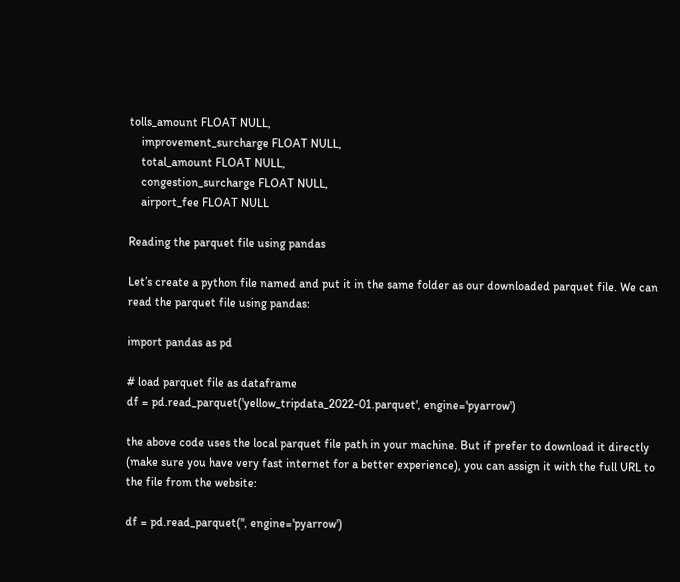tolls_amount FLOAT NULL,
    improvement_surcharge FLOAT NULL,
    total_amount FLOAT NULL,
    congestion_surcharge FLOAT NULL,
    airport_fee FLOAT NULL

Reading the parquet file using pandas

Let’s create a python file named and put it in the same folder as our downloaded parquet file. We can read the parquet file using pandas:

import pandas as pd

# load parquet file as dataframe
df = pd.read_parquet('yellow_tripdata_2022-01.parquet', engine='pyarrow')

the above code uses the local parquet file path in your machine. But if prefer to download it directly (make sure you have very fast internet for a better experience), you can assign it with the full URL to the file from the website:

df = pd.read_parquet('', engine='pyarrow')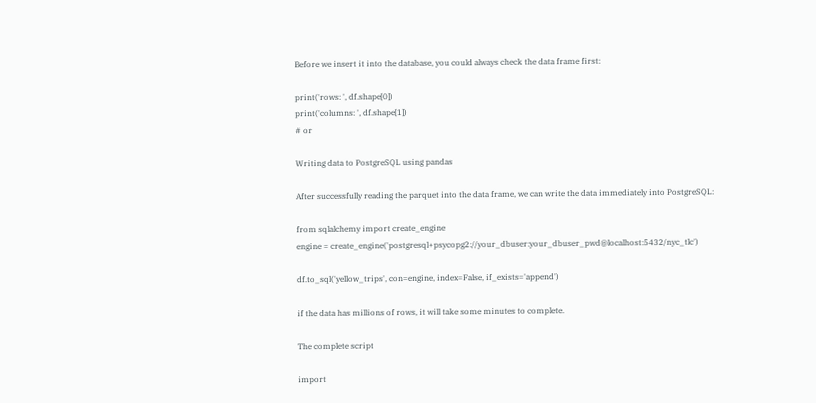Before we insert it into the database, you could always check the data frame first:

print('rows: ', df.shape[0])
print('columns: ', df.shape[1])
# or

Writing data to PostgreSQL using pandas

After successfully reading the parquet into the data frame, we can write the data immediately into PostgreSQL:

from sqlalchemy import create_engine
engine = create_engine('postgresql+psycopg2://your_dbuser:your_dbuser_pwd@localhost:5432/nyc_tlc')

df.to_sql('yellow_trips', con=engine, index=False, if_exists='append')

if the data has millions of rows, it will take some minutes to complete.

The complete script

import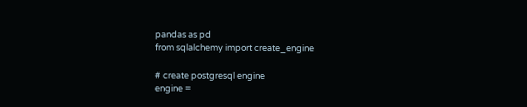pandas as pd
from sqlalchemy import create_engine

# create postgresql engine
engine =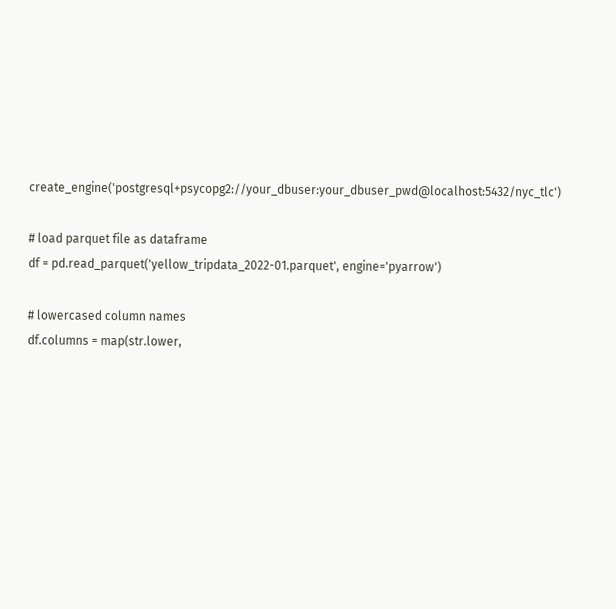create_engine('postgresql+psycopg2://your_dbuser:your_dbuser_pwd@localhost:5432/nyc_tlc')

# load parquet file as dataframe
df = pd.read_parquet('yellow_tripdata_2022-01.parquet', engine='pyarrow')

# lowercased column names
df.columns = map(str.lower,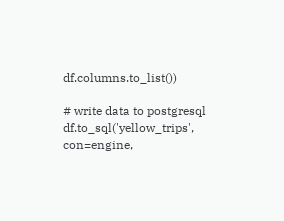df.columns.to_list())

# write data to postgresql
df.to_sql('yellow_trips', con=engine,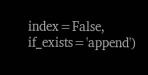index=False, if_exists='append')